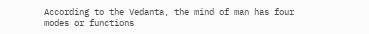According to the Vedanta, the mind of man has four modes or functions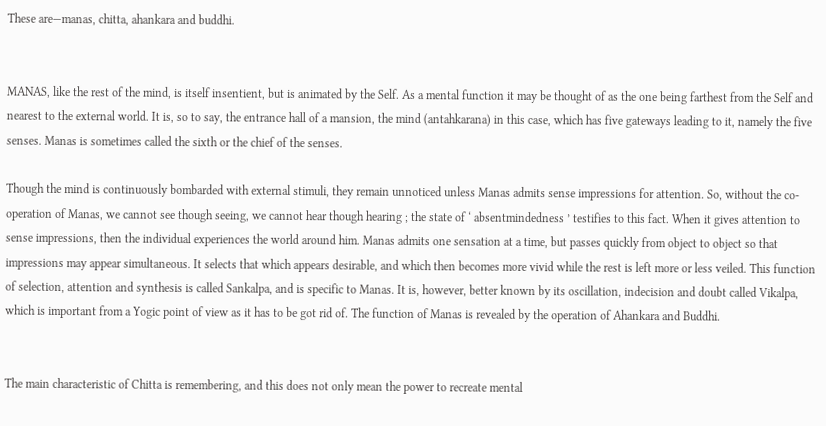These are—manas, chitta, ahankara and buddhi.


MANAS, like the rest of the mind, is itself insentient, but is animated by the Self. As a mental function it may be thought of as the one being farthest from the Self and nearest to the external world. It is, so to say, the entrance hall of a mansion, the mind (antahkarana) in this case, which has five gateways leading to it, namely the five senses. Manas is sometimes called the sixth or the chief of the senses.

Though the mind is continuously bombarded with external stimuli, they remain unnoticed unless Manas admits sense impressions for attention. So, without the co-operation of Manas, we cannot see though seeing, we cannot hear though hearing ; the state of ‘ absentmindedness ’ testifies to this fact. When it gives attention to sense impressions, then the individual experiences the world around him. Manas admits one sensation at a time, but passes quickly from object to object so that impressions may appear simultaneous. It selects that which appears desirable, and which then becomes more vivid while the rest is left more or less veiled. This function of selection, attention and synthesis is called Sankalpa, and is specific to Manas. It is, however, better known by its oscillation, indecision and doubt called Vikalpa, which is important from a Yogic point of view as it has to be got rid of. The function of Manas is revealed by the operation of Ahankara and Buddhi.


The main characteristic of Chitta is remembering, and this does not only mean the power to recreate mental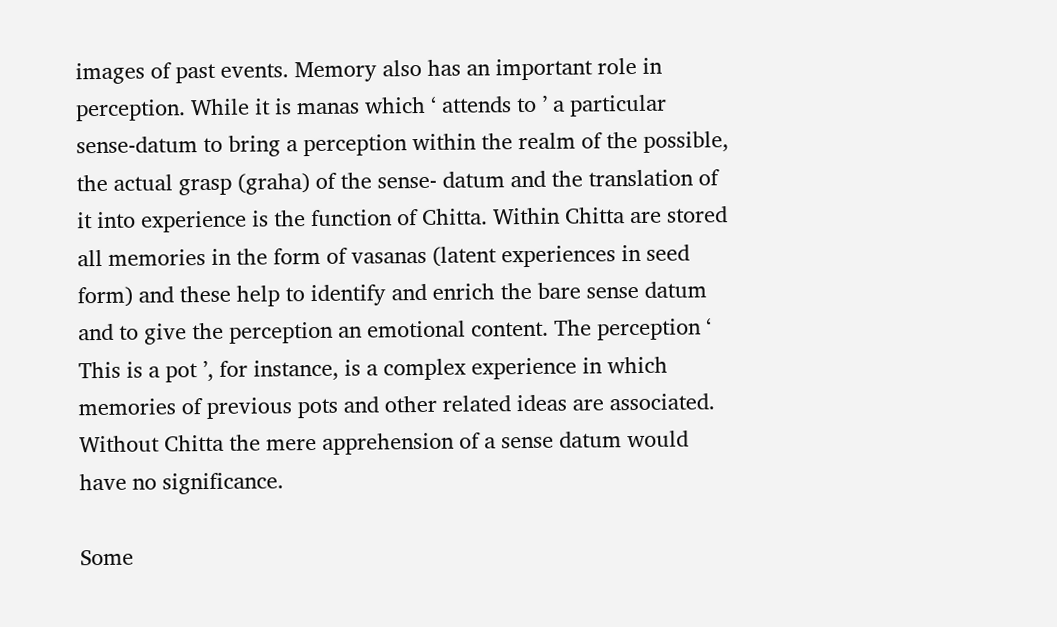images of past events. Memory also has an important role in perception. While it is manas which ‘ attends to ’ a particular sense-datum to bring a perception within the realm of the possible, the actual grasp (graha) of the sense- datum and the translation of it into experience is the function of Chitta. Within Chitta are stored all memories in the form of vasanas (latent experiences in seed form) and these help to identify and enrich the bare sense datum and to give the perception an emotional content. The perception ‘ This is a pot ’, for instance, is a complex experience in which memories of previous pots and other related ideas are associated. Without Chitta the mere apprehension of a sense datum would have no significance.

Some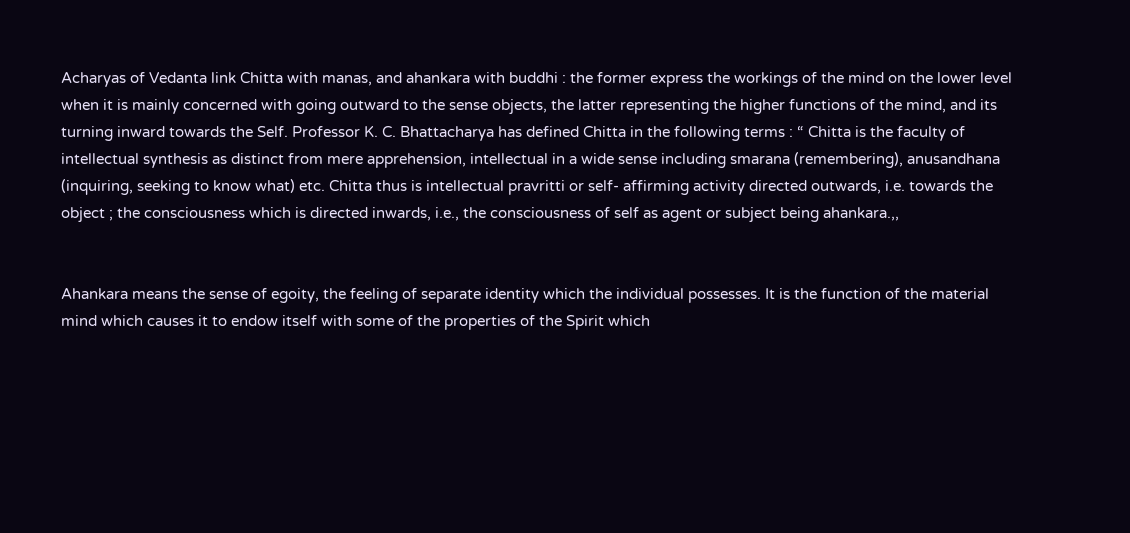Acharyas of Vedanta link Chitta with manas, and ahankara with buddhi : the former express the workings of the mind on the lower level when it is mainly concerned with going outward to the sense objects, the latter representing the higher functions of the mind, and its turning inward towards the Self. Professor K. C. Bhattacharya has defined Chitta in the following terms : “ Chitta is the faculty of intellectual synthesis as distinct from mere apprehension, intellectual in a wide sense including smarana (remembering), anusandhana (inquiring, seeking to know what) etc. Chitta thus is intellectual pravritti or self- affirming activity directed outwards, i.e. towards the object ; the consciousness which is directed inwards, i.e., the consciousness of self as agent or subject being ahankara.,,


Ahankara means the sense of egoity, the feeling of separate identity which the individual possesses. It is the function of the material mind which causes it to endow itself with some of the properties of the Spirit which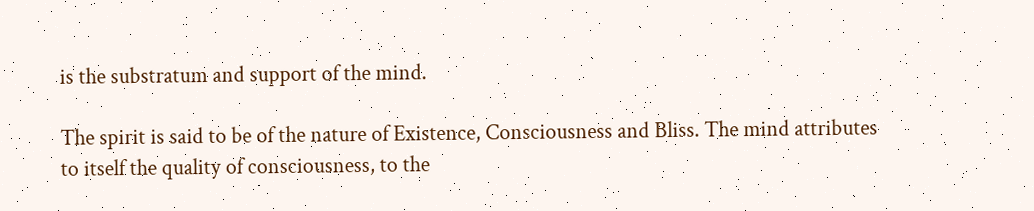is the substratum and support of the mind.

The spirit is said to be of the nature of Existence, Consciousness and Bliss. The mind attributes to itself the quality of consciousness, to the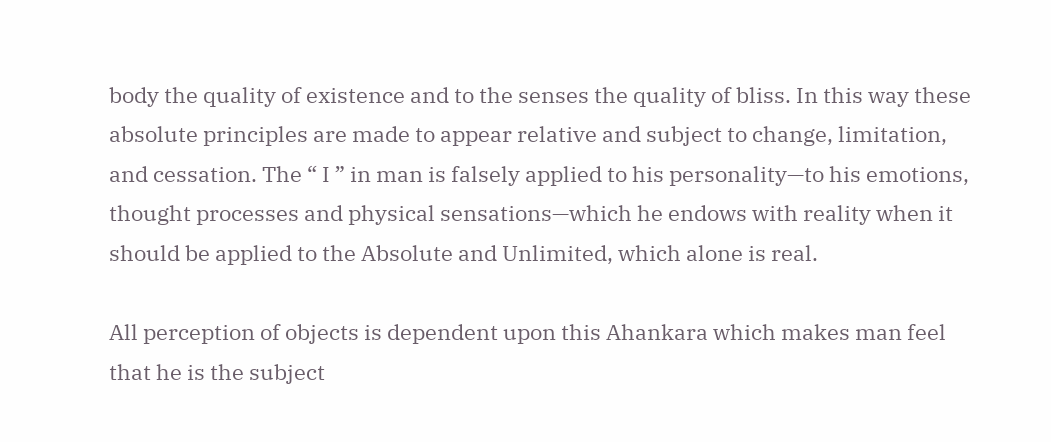body the quality of existence and to the senses the quality of bliss. In this way these absolute principles are made to appear relative and subject to change, limitation, and cessation. The “ I ” in man is falsely applied to his personality—to his emotions, thought processes and physical sensations—which he endows with reality when it should be applied to the Absolute and Unlimited, which alone is real.

All perception of objects is dependent upon this Ahankara which makes man feel that he is the subject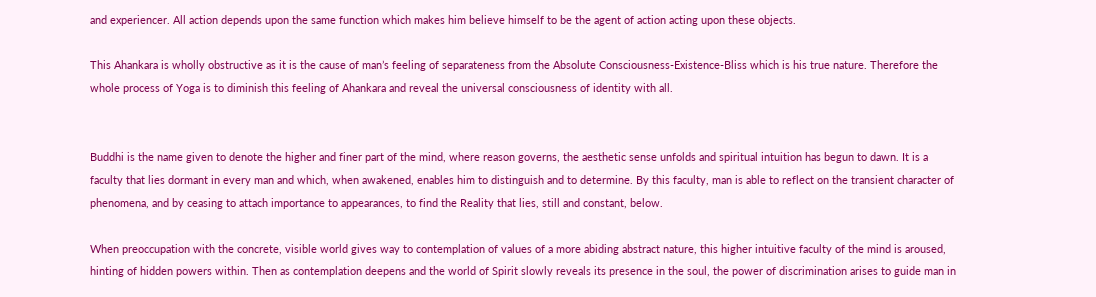and experiencer. All action depends upon the same function which makes him believe himself to be the agent of action acting upon these objects.

This Ahankara is wholly obstructive as it is the cause of man’s feeling of separateness from the Absolute Consciousness-Existence-Bliss which is his true nature. Therefore the whole process of Yoga is to diminish this feeling of Ahankara and reveal the universal consciousness of identity with all.


Buddhi is the name given to denote the higher and finer part of the mind, where reason governs, the aesthetic sense unfolds and spiritual intuition has begun to dawn. It is a faculty that lies dormant in every man and which, when awakened, enables him to distinguish and to determine. By this faculty, man is able to reflect on the transient character of phenomena, and by ceasing to attach importance to appearances, to find the Reality that lies, still and constant, below.

When preoccupation with the concrete, visible world gives way to contemplation of values of a more abiding abstract nature, this higher intuitive faculty of the mind is aroused, hinting of hidden powers within. Then as contemplation deepens and the world of Spirit slowly reveals its presence in the soul, the power of discrimination arises to guide man in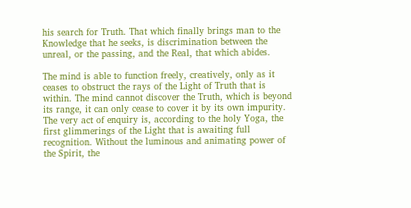his search for Truth. That which finally brings man to the Knowledge that he seeks, is discrimination between the unreal, or the passing, and the Real, that which abides.

The mind is able to function freely, creatively, only as it ceases to obstruct the rays of the Light of Truth that is within. The mind cannot discover the Truth, which is beyond its range, it can only cease to cover it by its own impurity. The very act of enquiry is, according to the holy Yoga, the first glimmerings of the Light that is awaiting full recognition. Without the luminous and animating power of the Spirit, the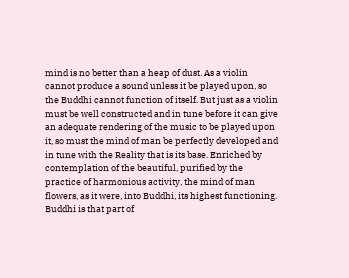mind is no better than a heap of dust. As a violin cannot produce a sound unless it be played upon, so the Buddhi cannot function of itself. But just as a violin must be well constructed and in tune before it can give an adequate rendering of the music to be played upon it, so must the mind of man be perfectly developed and in tune with the Reality that is its base. Enriched by contemplation of the beautiful, purified by the practice of harmonious activity, the mind of man flowers, as it were, into Buddhi, its highest functioning. Buddhi is that part of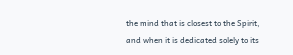the mind that is closest to the Spirit, and when it is dedicated solely to its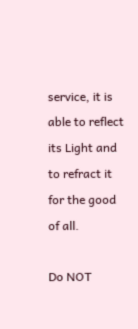service, it is able to reflect its Light and to refract it for the good of all.

Do NOT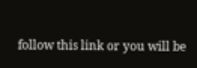follow this link or you will be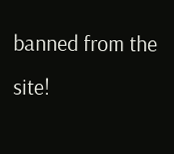banned from the site!